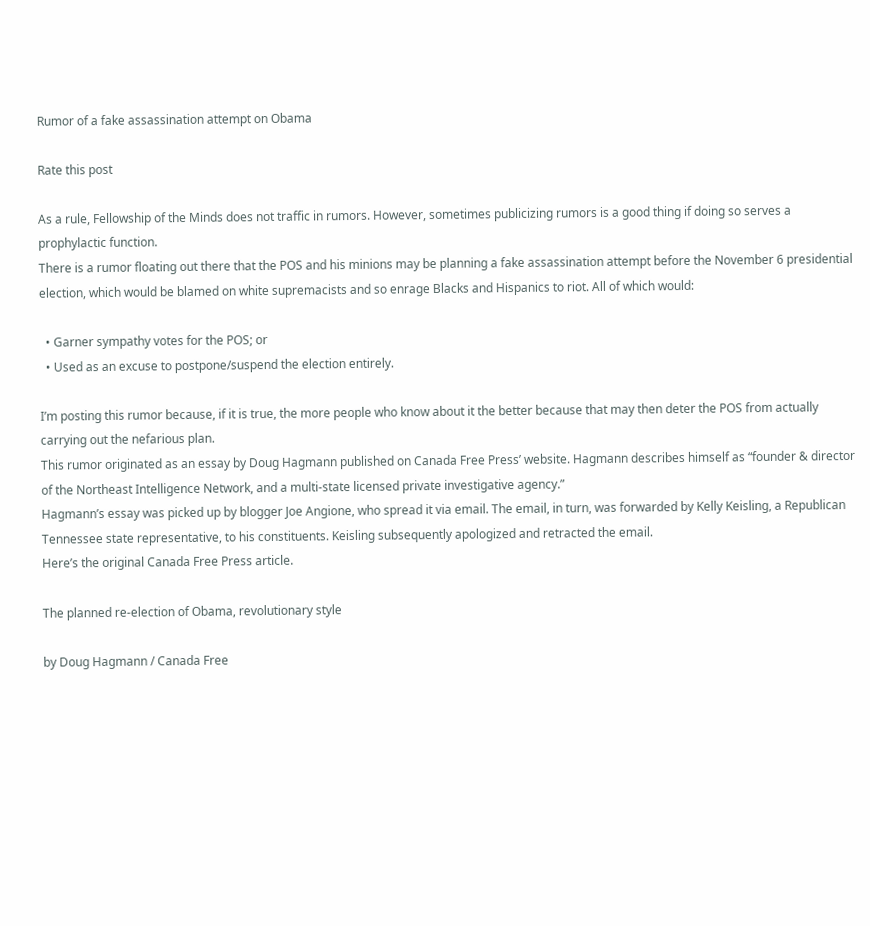Rumor of a fake assassination attempt on Obama

Rate this post

As a rule, Fellowship of the Minds does not traffic in rumors. However, sometimes publicizing rumors is a good thing if doing so serves a prophylactic function.
There is a rumor floating out there that the POS and his minions may be planning a fake assassination attempt before the November 6 presidential election, which would be blamed on white supremacists and so enrage Blacks and Hispanics to riot. All of which would:

  • Garner sympathy votes for the POS; or
  • Used as an excuse to postpone/suspend the election entirely.

I’m posting this rumor because, if it is true, the more people who know about it the better because that may then deter the POS from actually carrying out the nefarious plan.
This rumor originated as an essay by Doug Hagmann published on Canada Free Press’ website. Hagmann describes himself as “founder & director of the Northeast Intelligence Network, and a multi-state licensed private investigative agency.”
Hagmann’s essay was picked up by blogger Joe Angione, who spread it via email. The email, in turn, was forwarded by Kelly Keisling, a Republican Tennessee state representative, to his constituents. Keisling subsequently apologized and retracted the email.
Here’s the original Canada Free Press article.

The planned re-election of Obama, revolutionary style

by Doug Hagmann / Canada Free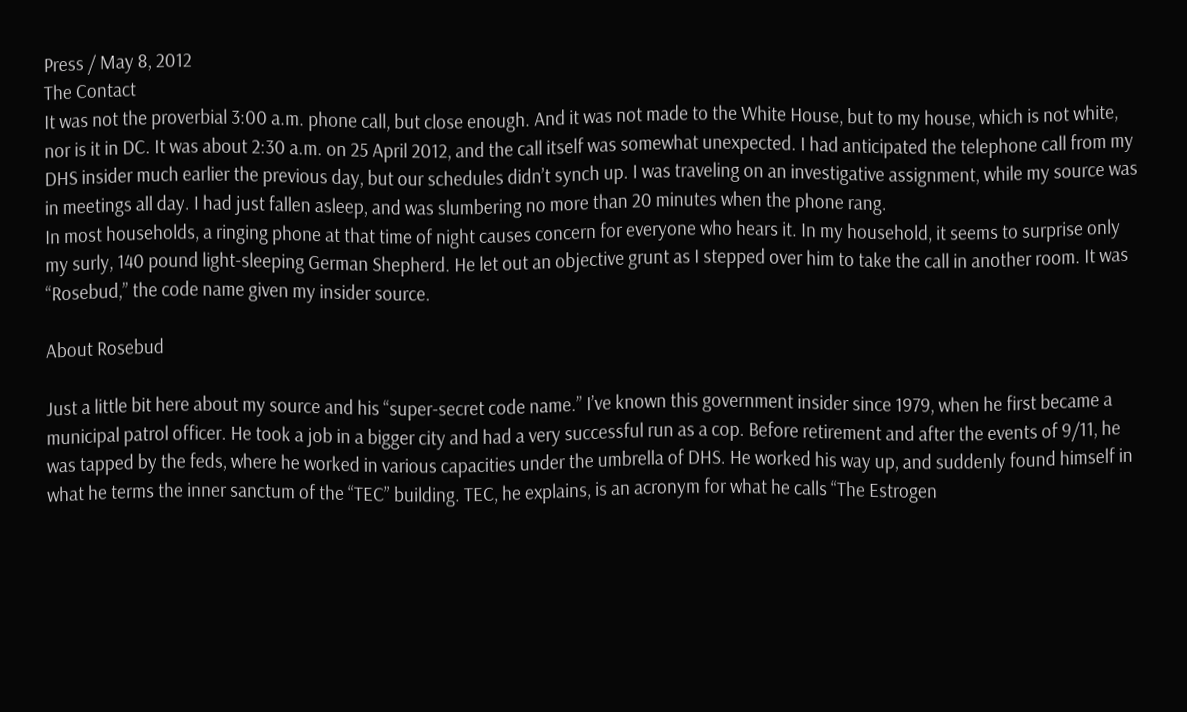Press / May 8, 2012
The Contact
It was not the proverbial 3:00 a.m. phone call, but close enough. And it was not made to the White House, but to my house, which is not white, nor is it in DC. It was about 2:30 a.m. on 25 April 2012, and the call itself was somewhat unexpected. I had anticipated the telephone call from my DHS insider much earlier the previous day, but our schedules didn’t synch up. I was traveling on an investigative assignment, while my source was in meetings all day. I had just fallen asleep, and was slumbering no more than 20 minutes when the phone rang.
In most households, a ringing phone at that time of night causes concern for everyone who hears it. In my household, it seems to surprise only my surly, 140 pound light-sleeping German Shepherd. He let out an objective grunt as I stepped over him to take the call in another room. It was “Rosebud,” the code name given my insider source.

About Rosebud

Just a little bit here about my source and his “super-secret code name.” I’ve known this government insider since 1979, when he first became a municipal patrol officer. He took a job in a bigger city and had a very successful run as a cop. Before retirement and after the events of 9/11, he was tapped by the feds, where he worked in various capacities under the umbrella of DHS. He worked his way up, and suddenly found himself in what he terms the inner sanctum of the “TEC” building. TEC, he explains, is an acronym for what he calls “The Estrogen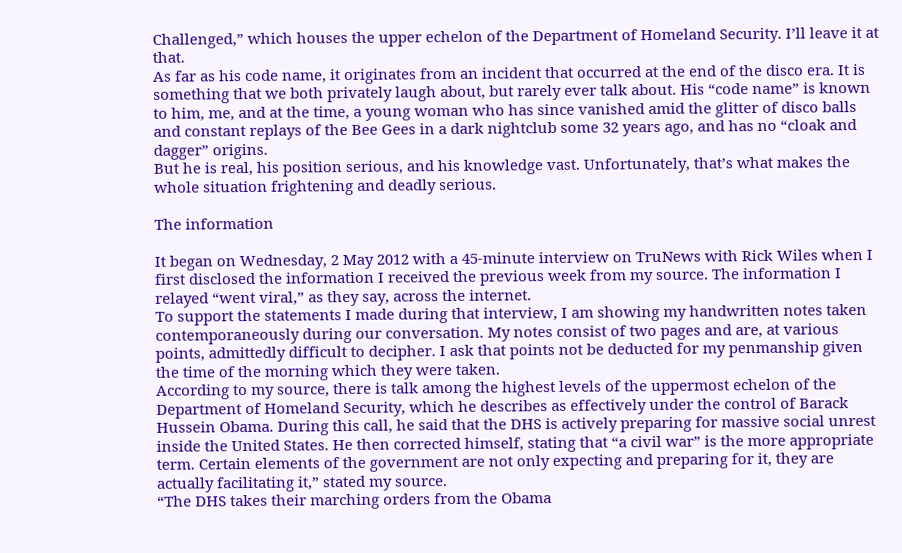Challenged,” which houses the upper echelon of the Department of Homeland Security. I’ll leave it at that.
As far as his code name, it originates from an incident that occurred at the end of the disco era. It is something that we both privately laugh about, but rarely ever talk about. His “code name” is known to him, me, and at the time, a young woman who has since vanished amid the glitter of disco balls and constant replays of the Bee Gees in a dark nightclub some 32 years ago, and has no “cloak and dagger” origins.
But he is real, his position serious, and his knowledge vast. Unfortunately, that’s what makes the whole situation frightening and deadly serious.

The information

It began on Wednesday, 2 May 2012 with a 45-minute interview on TruNews with Rick Wiles when I first disclosed the information I received the previous week from my source. The information I relayed “went viral,” as they say, across the internet.
To support the statements I made during that interview, I am showing my handwritten notes taken contemporaneously during our conversation. My notes consist of two pages and are, at various points, admittedly difficult to decipher. I ask that points not be deducted for my penmanship given the time of the morning which they were taken.
According to my source, there is talk among the highest levels of the uppermost echelon of the Department of Homeland Security, which he describes as effectively under the control of Barack Hussein Obama. During this call, he said that the DHS is actively preparing for massive social unrest inside the United States. He then corrected himself, stating that “a civil war” is the more appropriate term. Certain elements of the government are not only expecting and preparing for it, they are actually facilitating it,” stated my source.
“The DHS takes their marching orders from the Obama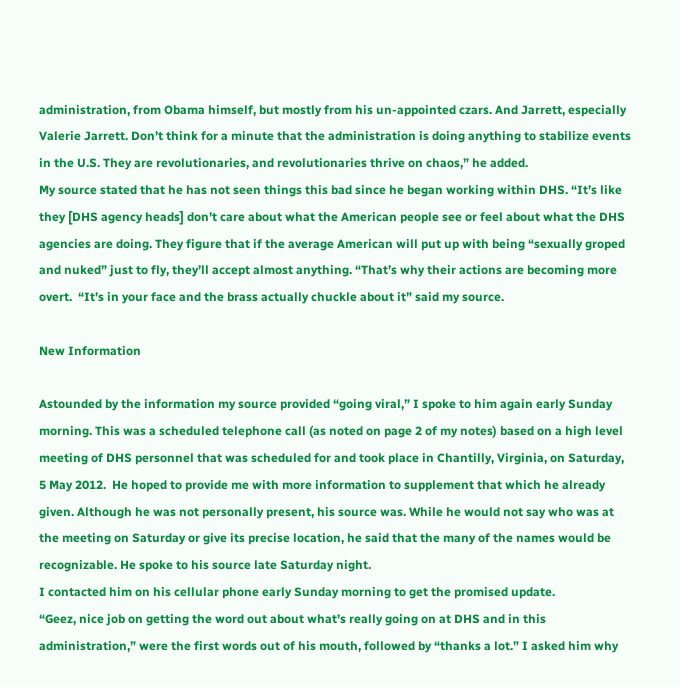administration, from Obama himself, but mostly from his un-appointed czars. And Jarrett, especially Valerie Jarrett. Don’t think for a minute that the administration is doing anything to stabilize events in the U.S. They are revolutionaries, and revolutionaries thrive on chaos,” he added.
My source stated that he has not seen things this bad since he began working within DHS. “It’s like they [DHS agency heads] don’t care about what the American people see or feel about what the DHS agencies are doing. They figure that if the average American will put up with being “sexually groped and nuked” just to fly, they’ll accept almost anything. “That’s why their actions are becoming more overt.  “It’s in your face and the brass actually chuckle about it” said my source.

New Information

Astounded by the information my source provided “going viral,” I spoke to him again early Sunday morning. This was a scheduled telephone call (as noted on page 2 of my notes) based on a high level meeting of DHS personnel that was scheduled for and took place in Chantilly, Virginia, on Saturday, 5 May 2012.  He hoped to provide me with more information to supplement that which he already given. Although he was not personally present, his source was. While he would not say who was at the meeting on Saturday or give its precise location, he said that the many of the names would be recognizable. He spoke to his source late Saturday night.
I contacted him on his cellular phone early Sunday morning to get the promised update.
“Geez, nice job on getting the word out about what’s really going on at DHS and in this administration,” were the first words out of his mouth, followed by “thanks a lot.” I asked him why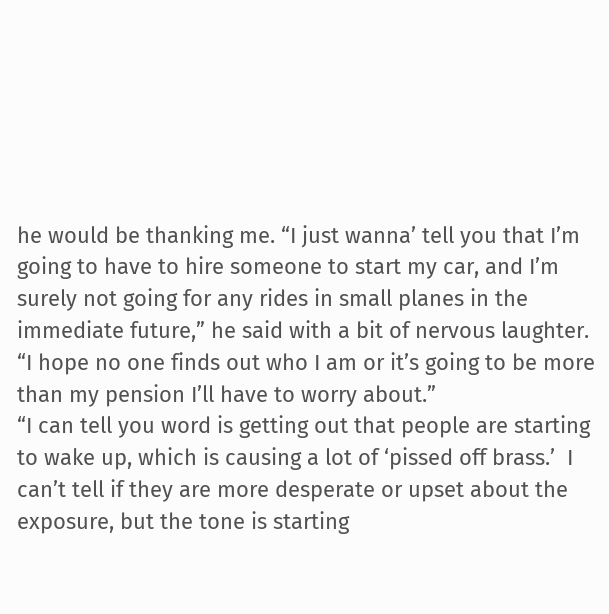he would be thanking me. “I just wanna’ tell you that I’m going to have to hire someone to start my car, and I’m surely not going for any rides in small planes in the immediate future,” he said with a bit of nervous laughter. “I hope no one finds out who I am or it’s going to be more than my pension I’ll have to worry about.”
“I can tell you word is getting out that people are starting to wake up, which is causing a lot of ‘pissed off brass.’  I can’t tell if they are more desperate or upset about the exposure, but the tone is starting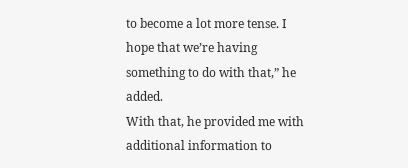to become a lot more tense. I hope that we’re having something to do with that,” he added.
With that, he provided me with additional information to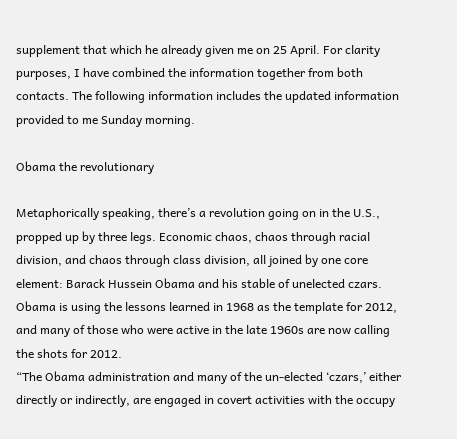supplement that which he already given me on 25 April. For clarity purposes, I have combined the information together from both contacts. The following information includes the updated information provided to me Sunday morning.

Obama the revolutionary

Metaphorically speaking, there’s a revolution going on in the U.S., propped up by three legs. Economic chaos, chaos through racial division, and chaos through class division, all joined by one core element: Barack Hussein Obama and his stable of unelected czars. Obama is using the lessons learned in 1968 as the template for 2012, and many of those who were active in the late 1960s are now calling the shots for 2012.
“The Obama administration and many of the un-elected ‘czars,’ either directly or indirectly, are engaged in covert activities with the occupy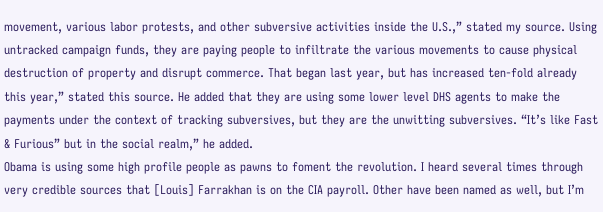movement, various labor protests, and other subversive activities inside the U.S.,” stated my source. Using untracked campaign funds, they are paying people to infiltrate the various movements to cause physical destruction of property and disrupt commerce. That began last year, but has increased ten-fold already this year,” stated this source. He added that they are using some lower level DHS agents to make the payments under the context of tracking subversives, but they are the unwitting subversives. “It’s like Fast & Furious” but in the social realm,” he added.
Obama is using some high profile people as pawns to foment the revolution. I heard several times through very credible sources that [Louis] Farrakhan is on the CIA payroll. Other have been named as well, but I’m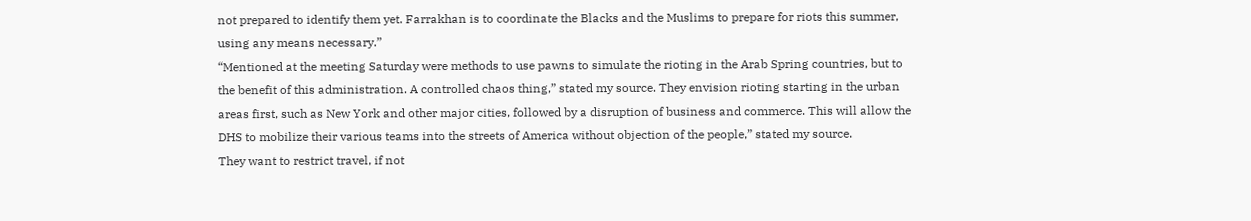not prepared to identify them yet. Farrakhan is to coordinate the Blacks and the Muslims to prepare for riots this summer, using any means necessary.”
“Mentioned at the meeting Saturday were methods to use pawns to simulate the rioting in the Arab Spring countries, but to the benefit of this administration. A controlled chaos thing,” stated my source. They envision rioting starting in the urban areas first, such as New York and other major cities, followed by a disruption of business and commerce. This will allow the DHS to mobilize their various teams into the streets of America without objection of the people,” stated my source.
They want to restrict travel, if not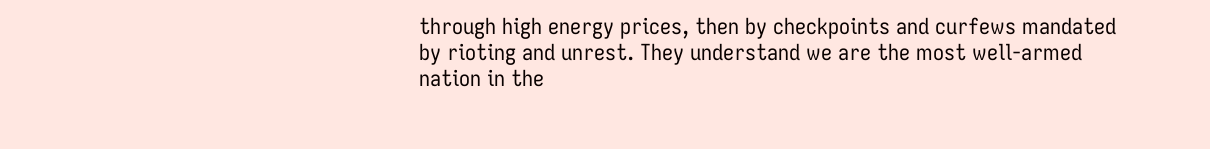through high energy prices, then by checkpoints and curfews mandated by rioting and unrest. They understand we are the most well-armed nation in the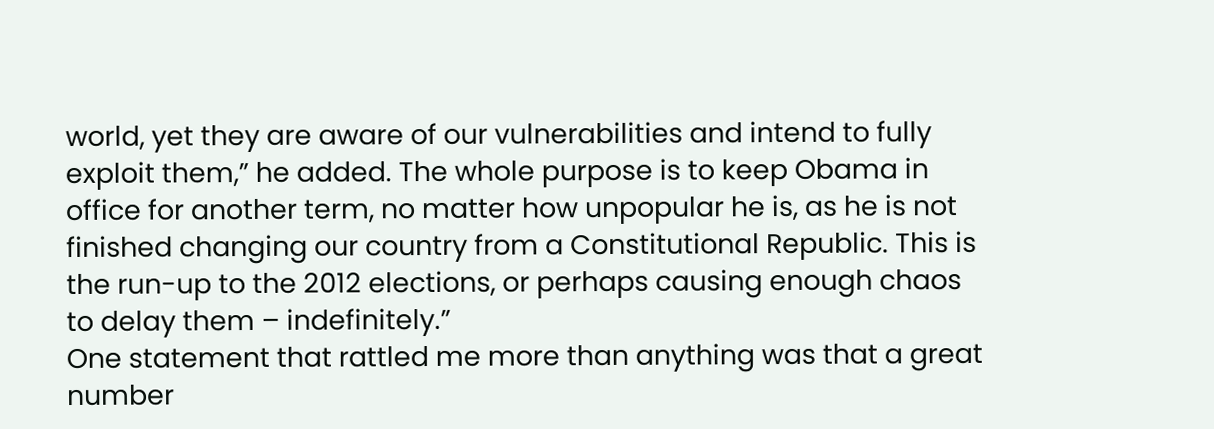world, yet they are aware of our vulnerabilities and intend to fully exploit them,” he added. The whole purpose is to keep Obama in office for another term, no matter how unpopular he is, as he is not finished changing our country from a Constitutional Republic. This is the run-up to the 2012 elections, or perhaps causing enough chaos to delay them – indefinitely.”
One statement that rattled me more than anything was that a great number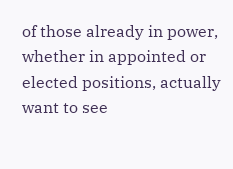of those already in power, whether in appointed or elected positions, actually want to see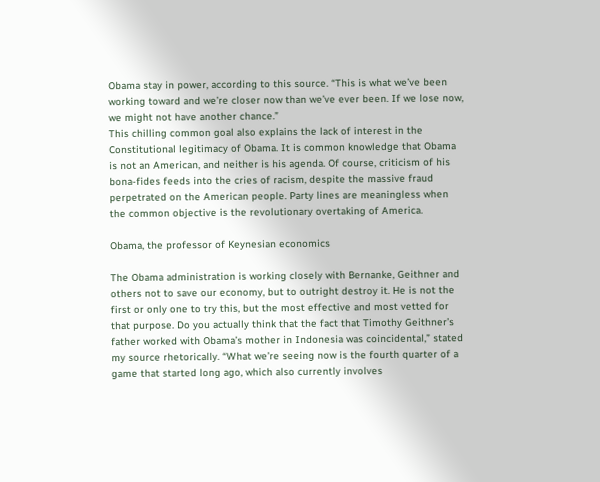Obama stay in power, according to this source. “This is what we’ve been working toward and we’re closer now than we’ve ever been. If we lose now, we might not have another chance.”
This chilling common goal also explains the lack of interest in the Constitutional legitimacy of Obama. It is common knowledge that Obama is not an American, and neither is his agenda. Of course, criticism of his bona-fides feeds into the cries of racism, despite the massive fraud perpetrated on the American people. Party lines are meaningless when the common objective is the revolutionary overtaking of America.

Obama, the professor of Keynesian economics

The Obama administration is working closely with Bernanke, Geithner and others not to save our economy, but to outright destroy it. He is not the first or only one to try this, but the most effective and most vetted for that purpose. Do you actually think that the fact that Timothy Geithner’s father worked with Obama’s mother in Indonesia was coincidental,” stated my source rhetorically. “What we’re seeing now is the fourth quarter of a game that started long ago, which also currently involves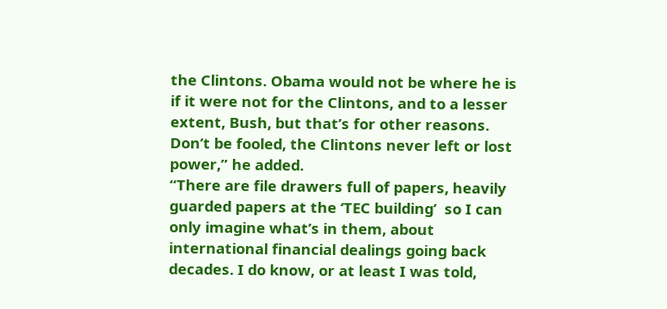the Clintons. Obama would not be where he is if it were not for the Clintons, and to a lesser extent, Bush, but that’s for other reasons.  Don’t be fooled, the Clintons never left or lost power,” he added.
“There are file drawers full of papers, heavily guarded papers at the ‘TEC building’  so I can only imagine what’s in them, about international financial dealings going back decades. I do know, or at least I was told,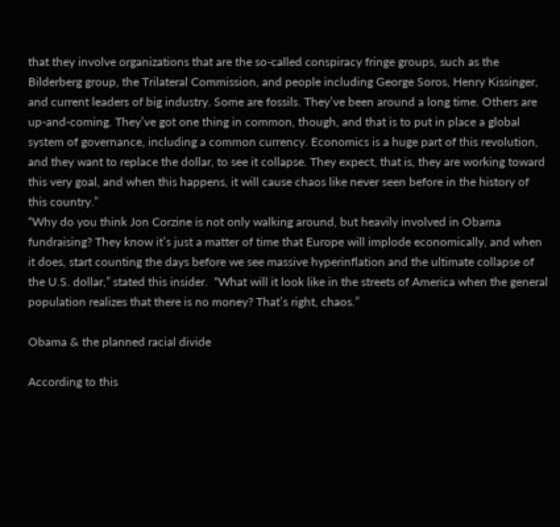that they involve organizations that are the so-called conspiracy fringe groups, such as the Bilderberg group, the Trilateral Commission, and people including George Soros, Henry Kissinger, and current leaders of big industry. Some are fossils. They’ve been around a long time. Others are up-and-coming. They’ve got one thing in common, though, and that is to put in place a global system of governance, including a common currency. Economics is a huge part of this revolution, and they want to replace the dollar, to see it collapse. They expect, that is, they are working toward this very goal, and when this happens, it will cause chaos like never seen before in the history of this country.”
“Why do you think Jon Corzine is not only walking around, but heavily involved in Obama fundraising? They know it’s just a matter of time that Europe will implode economically, and when it does, start counting the days before we see massive hyperinflation and the ultimate collapse of the U.S. dollar,” stated this insider.  “What will it look like in the streets of America when the general population realizes that there is no money? That’s right, chaos.”

Obama & the planned racial divide

According to this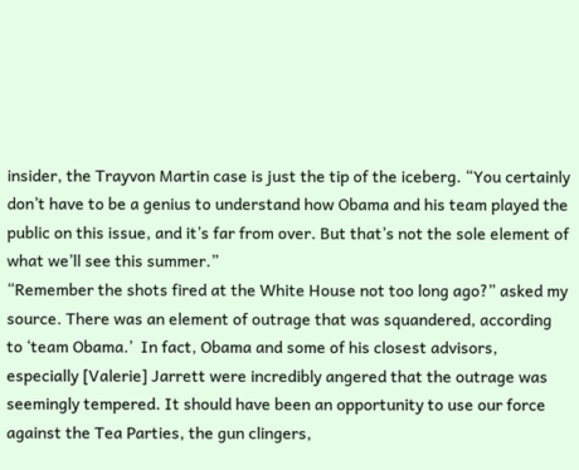insider, the Trayvon Martin case is just the tip of the iceberg. “You certainly don’t have to be a genius to understand how Obama and his team played the public on this issue, and it’s far from over. But that’s not the sole element of what we’ll see this summer.”
“Remember the shots fired at the White House not too long ago?” asked my source. There was an element of outrage that was squandered, according to ‘team Obama.’  In fact, Obama and some of his closest advisors, especially [Valerie] Jarrett were incredibly angered that the outrage was seemingly tempered. It should have been an opportunity to use our force against the Tea Parties, the gun clingers,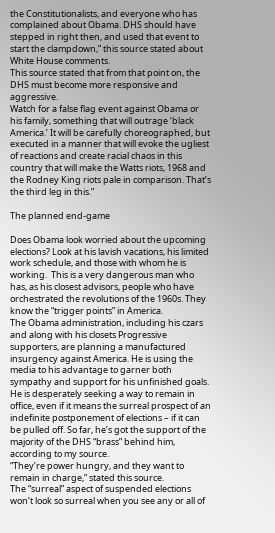the Constitutionalists, and everyone who has complained about Obama. DHS should have stepped in right then, and used that event to start the clampdown,” this source stated about White House comments.
This source stated that from that point on, the DHS must become more responsive and aggressive.
Watch for a false flag event against Obama or his family, something that will outrage ‘black America.’ It will be carefully choreographed, but executed in a manner that will evoke the ugliest of reactions and create racial chaos in this country that will make the Watts riots, 1968 and the Rodney King riots pale in comparison. That’s the third leg in this.”

The planned end-game

Does Obama look worried about the upcoming elections? Look at his lavish vacations, his limited work schedule, and those with whom he is working.  This is a very dangerous man who has, as his closest advisors, people who have orchestrated the revolutions of the 1960s. They know the “trigger points” in America.
The Obama administration, including his czars and along with his closets Progressive supporters, are planning a manufactured insurgency against America. He is using the media to his advantage to garner both sympathy and support for his unfinished goals. He is desperately seeking a way to remain in office, even if it means the surreal prospect of an indefinite postponement of elections – if it can be pulled off. So far, he’s got the support of the majority of the DHS “brass” behind him, according to my source.
“They’re power hungry, and they want to remain in charge,” stated this source.
The “surreal” aspect of suspended elections won’t look so surreal when you see any or all of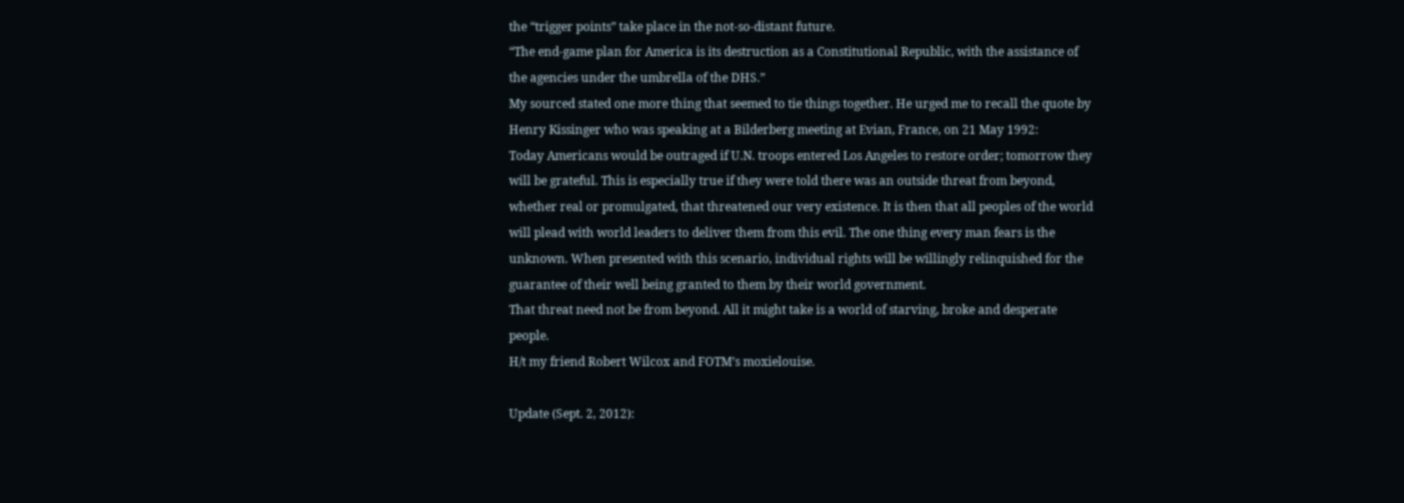the “trigger points” take place in the not-so-distant future.
“The end-game plan for America is its destruction as a Constitutional Republic, with the assistance of the agencies under the umbrella of the DHS.”
My sourced stated one more thing that seemed to tie things together. He urged me to recall the quote by Henry Kissinger who was speaking at a Bilderberg meeting at Evian, France, on 21 May 1992:
Today Americans would be outraged if U.N. troops entered Los Angeles to restore order; tomorrow they will be grateful. This is especially true if they were told there was an outside threat from beyond, whether real or promulgated, that threatened our very existence. It is then that all peoples of the world will plead with world leaders to deliver them from this evil. The one thing every man fears is the unknown. When presented with this scenario, individual rights will be willingly relinquished for the guarantee of their well being granted to them by their world government.
That threat need not be from beyond. All it might take is a world of starving, broke and desperate people.
H/t my friend Robert Wilcox and FOTM’s moxielouise.

Update (Sept. 2, 2012):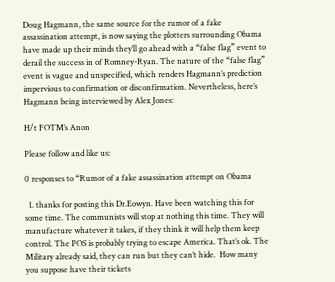Doug Hagmann, the same source for the rumor of a fake assassination attempt, is now saying the plotters surrounding Obama have made up their minds they’ll go ahead with a “false flag” event to derail the success in of Romney-Ryan. The nature of the “false flag” event is vague and unspecified, which renders Hagmann’s prediction impervious to confirmation or disconfirmation. Nevertheless, here’s Hagmann being interviewed by Alex Jones:

H/t FOTM’s Anon

Please follow and like us:

0 responses to “Rumor of a fake assassination attempt on Obama

  1. thanks for posting this Dr.Eowyn. Have been watching this for some time. The communists will stop at nothing this time. They will manufacture whatever it takes, if they think it will help them keep control. The POS is probably trying to escape America. That’s ok. The Military already said, they can run but they can’t hide.  How many you suppose have their tickets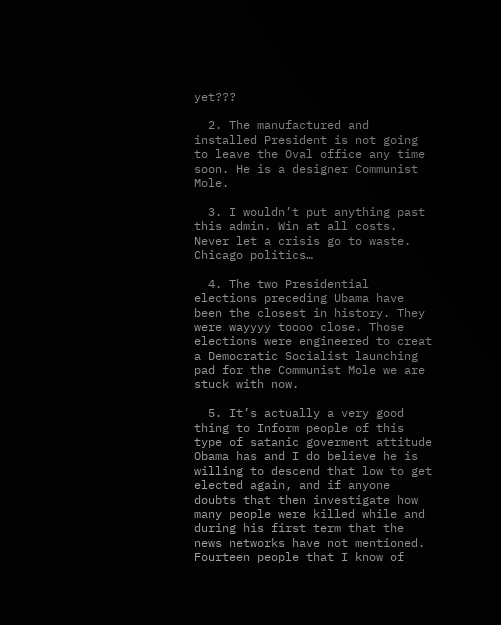yet???

  2. The manufactured and installed President is not going to leave the Oval office any time soon. He is a designer Communist Mole.

  3. I wouldn’t put anything past this admin. Win at all costs. Never let a crisis go to waste. Chicago politics…

  4. The two Presidential elections preceding Ubama have been the closest in history. They were wayyyy toooo close. Those elections were engineered to creat a Democratic Socialist launching pad for the Communist Mole we are stuck with now.

  5. It’s actually a very good thing to Inform people of this type of satanic goverment attitude Obama has and I do believe he is willing to descend that low to get elected again, and if anyone doubts that then investigate how many people were killed while and during his first term that the news networks have not mentioned. Fourteen people that I know of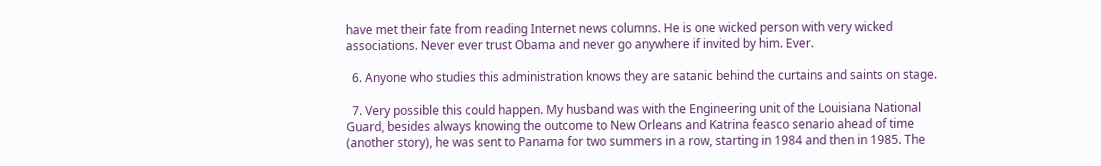have met their fate from reading Internet news columns. He is one wicked person with very wicked associations. Never ever trust Obama and never go anywhere if invited by him. Ever.

  6. Anyone who studies this administration knows they are satanic behind the curtains and saints on stage.

  7. Very possible this could happen. My husband was with the Engineering unit of the Louisiana National Guard, besides always knowing the outcome to New Orleans and Katrina feasco senario ahead of time (another story), he was sent to Panama for two summers in a row, starting in 1984 and then in 1985. The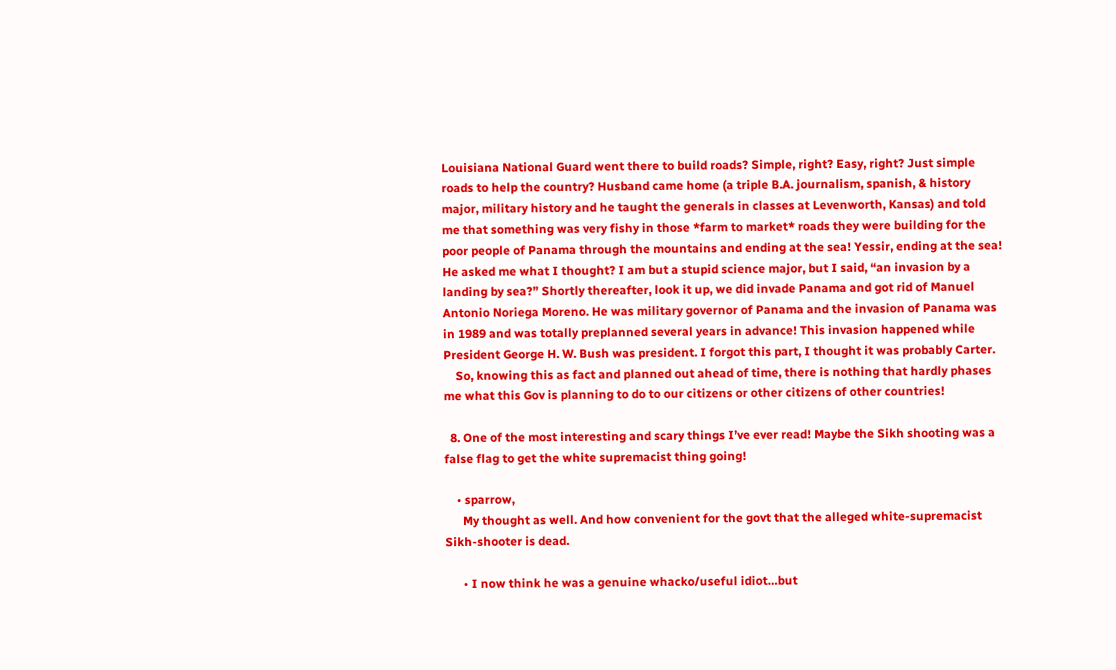Louisiana National Guard went there to build roads? Simple, right? Easy, right? Just simple roads to help the country? Husband came home (a triple B.A. journalism, spanish, & history major, military history and he taught the generals in classes at Levenworth, Kansas) and told me that something was very fishy in those *farm to market* roads they were building for the poor people of Panama through the mountains and ending at the sea! Yessir, ending at the sea! He asked me what I thought? I am but a stupid science major, but I said, “an invasion by a landing by sea?” Shortly thereafter, look it up, we did invade Panama and got rid of Manuel Antonio Noriega Moreno. He was military governor of Panama and the invasion of Panama was in 1989 and was totally preplanned several years in advance! This invasion happened while President George H. W. Bush was president. I forgot this part, I thought it was probably Carter.
    So, knowing this as fact and planned out ahead of time, there is nothing that hardly phases me what this Gov is planning to do to our citizens or other citizens of other countries!

  8. One of the most interesting and scary things I’ve ever read! Maybe the Sikh shooting was a false flag to get the white supremacist thing going!

    • sparrow,
      My thought as well. And how convenient for the govt that the alleged white-supremacist Sikh-shooter is dead.

      • I now think he was a genuine whacko/useful idiot…but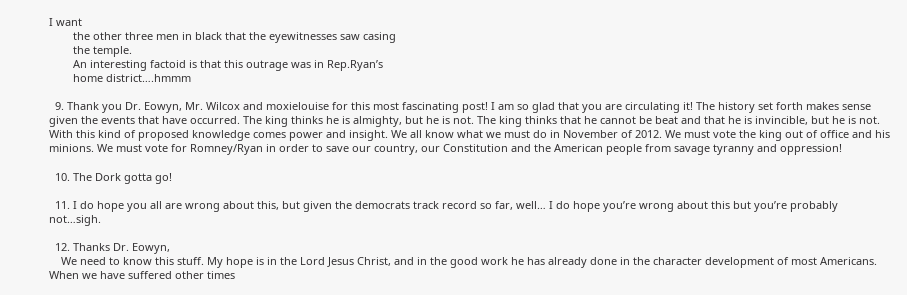I want
        the other three men in black that the eyewitnesses saw casing
        the temple.
        An interesting factoid is that this outrage was in Rep.Ryan’s
        home district….hmmm

  9. Thank you Dr. Eowyn, Mr. Wilcox and moxielouise for this most fascinating post! I am so glad that you are circulating it! The history set forth makes sense given the events that have occurred. The king thinks he is almighty, but he is not. The king thinks that he cannot be beat and that he is invincible, but he is not. With this kind of proposed knowledge comes power and insight. We all know what we must do in November of 2012. We must vote the king out of office and his minions. We must vote for Romney/Ryan in order to save our country, our Constitution and the American people from savage tyranny and oppression!

  10. The Dork gotta go!

  11. I do hope you all are wrong about this, but given the democrats track record so far, well… I do hope you’re wrong about this but you’re probably not…sigh.

  12. Thanks Dr. Eowyn,
    We need to know this stuff. My hope is in the Lord Jesus Christ, and in the good work he has already done in the character development of most Americans. When we have suffered other times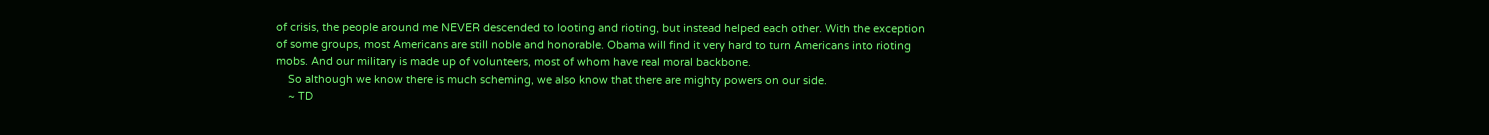of crisis, the people around me NEVER descended to looting and rioting, but instead helped each other. With the exception of some groups, most Americans are still noble and honorable. Obama will find it very hard to turn Americans into rioting mobs. And our military is made up of volunteers, most of whom have real moral backbone.
    So although we know there is much scheming, we also know that there are mighty powers on our side.
    ~ TD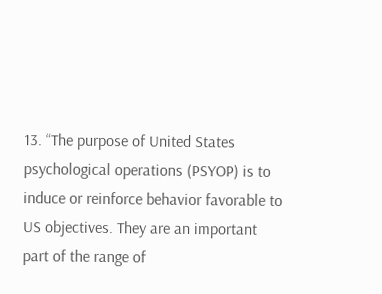13. “The purpose of United States psychological operations (PSYOP) is to induce or reinforce behavior favorable to US objectives. They are an important part of the range of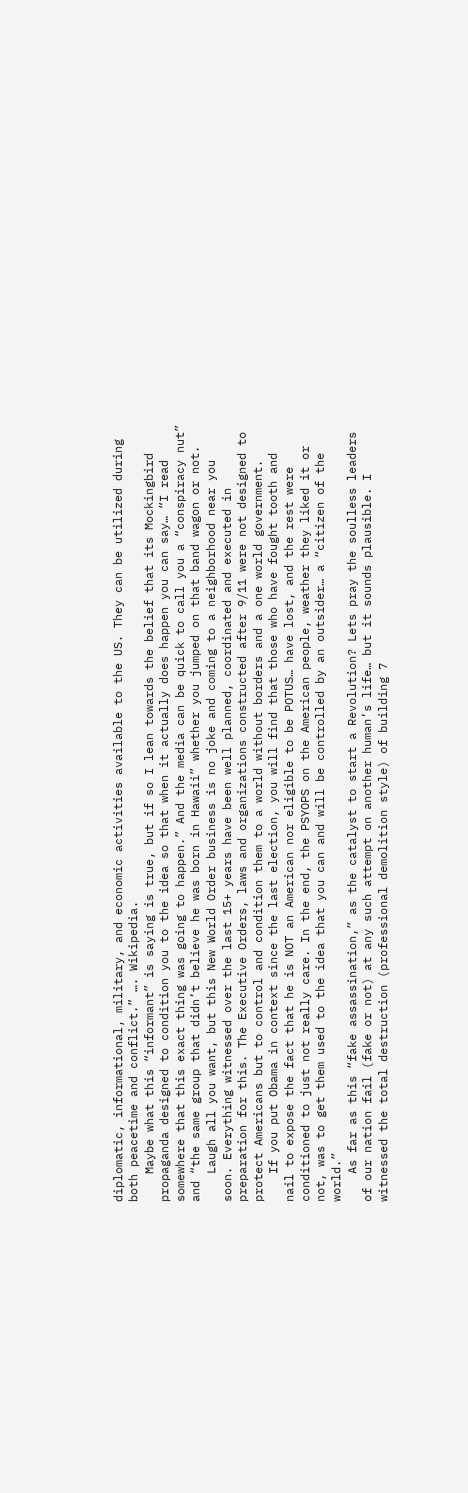diplomatic, informational, military, and economic activities available to the US. They can be utilized during both peacetime and conflict.” …. Wikipedia.
    Maybe what this “informant” is saying is true, but if so I lean towards the belief that its Mockingbird propaganda designed to condition you to the idea so that when it actually does happen you can say… “I read somewhere that this exact thing was going to happen.” And the media can be quick to call you a “conspiracy nut” and “the same group that didn’t believe he was born in Hawaii” whether you jumped on that band wagon or not.
    Laugh all you want, but this New World Order business is no joke and coming to a neighborhood near you soon. Everything witnessed over the last 15+ years have been well planned, coordinated and executed in preparation for this. The Executive Orders, laws and organizations constructed after 9/11 were not designed to protect Americans but to control and condition them to a world without borders and a one world government.
    If you put Obama in context since the last election, you will find that those who have fought tooth and nail to expose the fact that he is NOT an American nor eligible to be POTUS… have lost, and the rest were conditioned to just not really care. In the end, the PSYOPS on the American people, weather they liked it or not, was to get them used to the idea that you can and will be controlled by an outsider… a “citizen of the world.”
    As far as this “fake assassination,” as the catalyst to start a Revolution? Lets pray the soulless leaders of our nation fail (fake or not) at any such attempt on another human’s life… but it sounds plausible. I witnessed the total destruction (professional demolition style) of building 7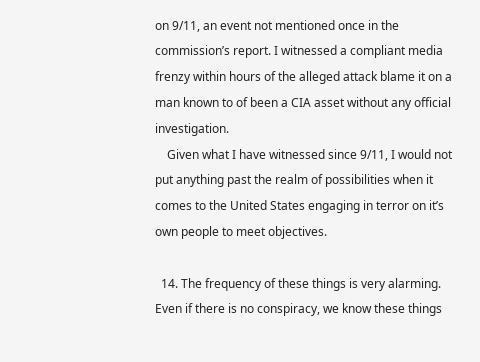on 9/11, an event not mentioned once in the commission’s report. I witnessed a compliant media frenzy within hours of the alleged attack blame it on a man known to of been a CIA asset without any official investigation.
    Given what I have witnessed since 9/11, I would not put anything past the realm of possibilities when it comes to the United States engaging in terror on it’s own people to meet objectives.

  14. The frequency of these things is very alarming. Even if there is no conspiracy, we know these things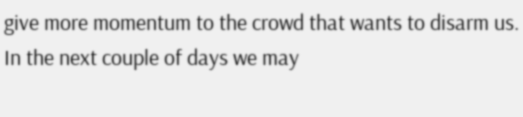give more momentum to the crowd that wants to disarm us. In the next couple of days we may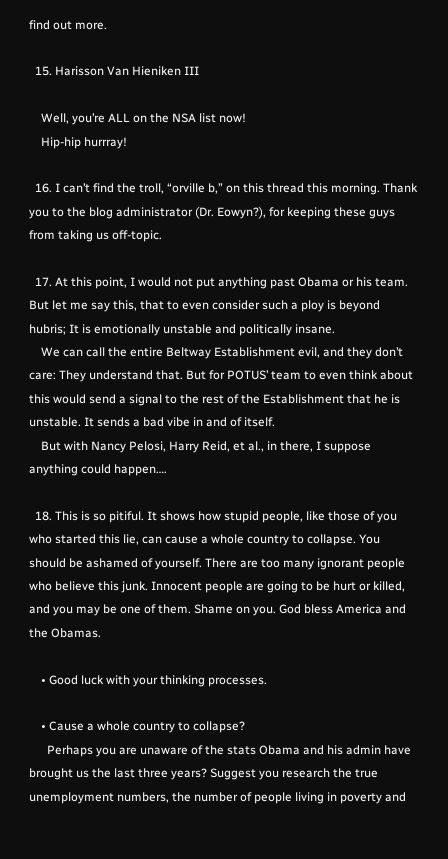find out more.

  15. Harisson Van Hieniken III

    Well, you’re ALL on the NSA list now!
    Hip-hip hurrray!

  16. I can’t find the troll, “orville b,” on this thread this morning. Thank you to the blog administrator (Dr. Eowyn?), for keeping these guys from taking us off-topic.

  17. At this point, I would not put anything past Obama or his team. But let me say this, that to even consider such a ploy is beyond hubris; It is emotionally unstable and politically insane.
    We can call the entire Beltway Establishment evil, and they don’t care: They understand that. But for POTUS’ team to even think about this would send a signal to the rest of the Establishment that he is unstable. It sends a bad vibe in and of itself.
    But with Nancy Pelosi, Harry Reid, et al., in there, I suppose anything could happen….

  18. This is so pitiful. It shows how stupid people, like those of you who started this lie, can cause a whole country to collapse. You should be ashamed of yourself. There are too many ignorant people who believe this junk. Innocent people are going to be hurt or killed, and you may be one of them. Shame on you. God bless America and the Obamas.

    • Good luck with your thinking processes.

    • Cause a whole country to collapse?
      Perhaps you are unaware of the stats Obama and his admin have brought us the last three years? Suggest you research the true unemployment numbers, the number of people living in poverty and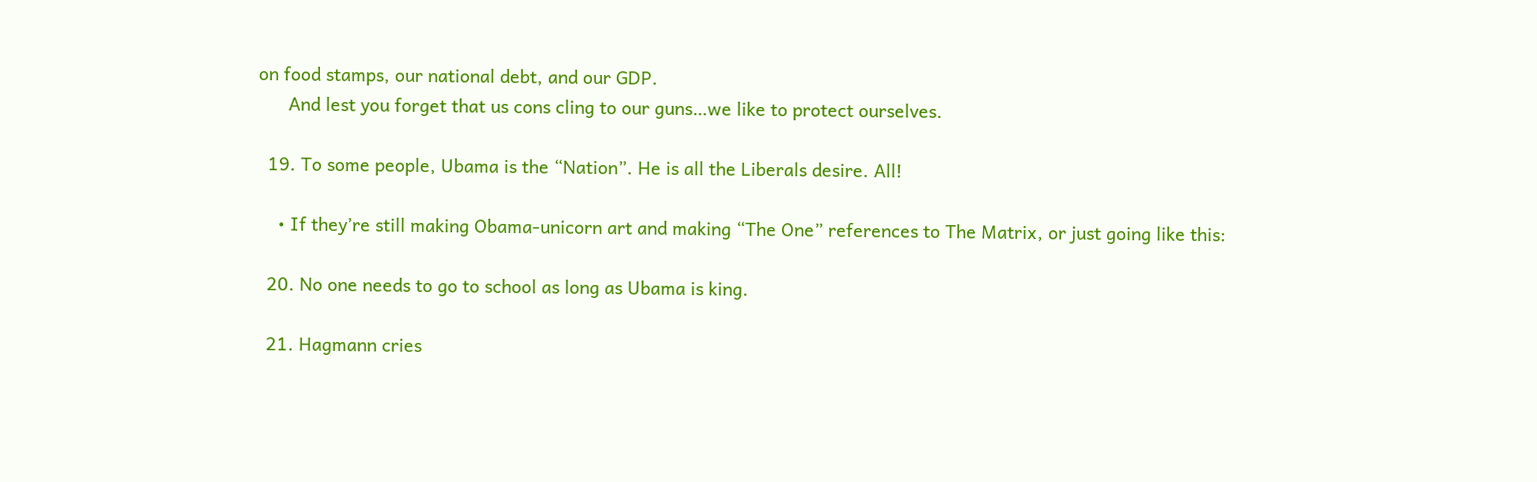on food stamps, our national debt, and our GDP.
      And lest you forget that us cons cling to our guns…we like to protect ourselves.

  19. To some people, Ubama is the “Nation”. He is all the Liberals desire. All!

    • If they’re still making Obama-unicorn art and making “The One” references to The Matrix, or just going like this:

  20. No one needs to go to school as long as Ubama is king.

  21. Hagmann cries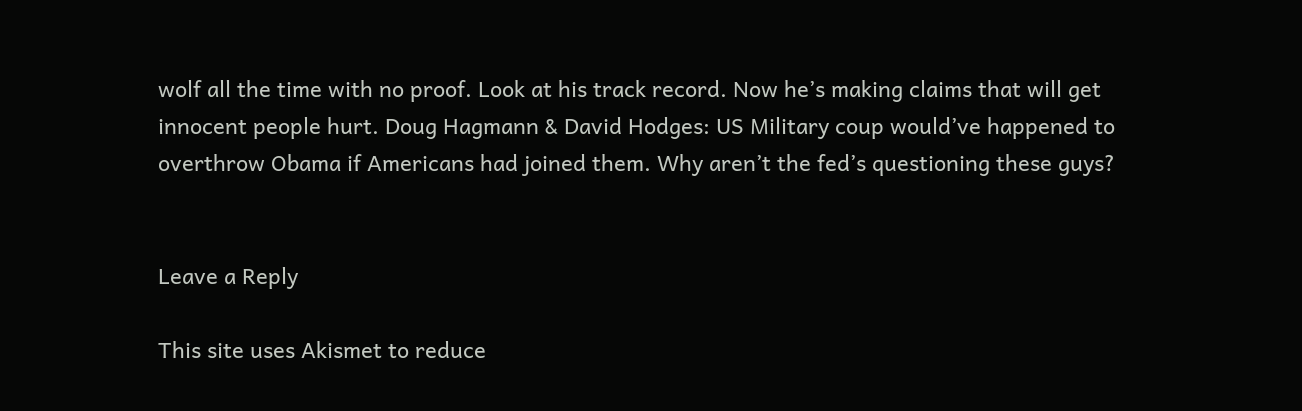wolf all the time with no proof. Look at his track record. Now he’s making claims that will get innocent people hurt. Doug Hagmann & David Hodges: US Military coup would’ve happened to overthrow Obama if Americans had joined them. Why aren’t the fed’s questioning these guys?


Leave a Reply

This site uses Akismet to reduce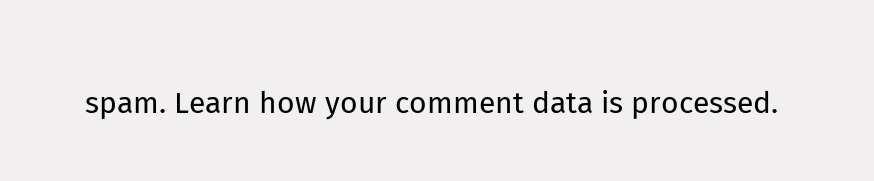spam. Learn how your comment data is processed.